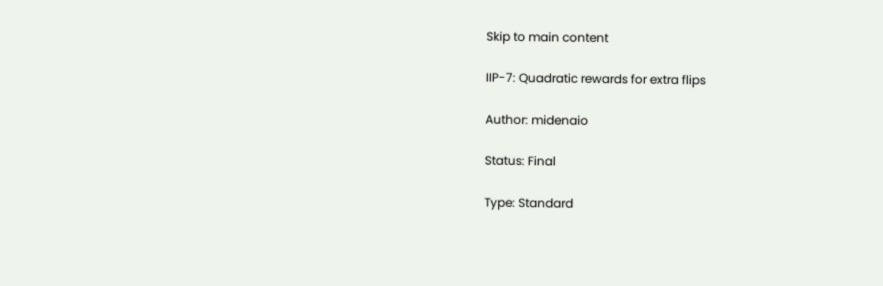Skip to main content

IIP-7: Quadratic rewards for extra flips

Author: midenaio

Status: Final

Type: Standard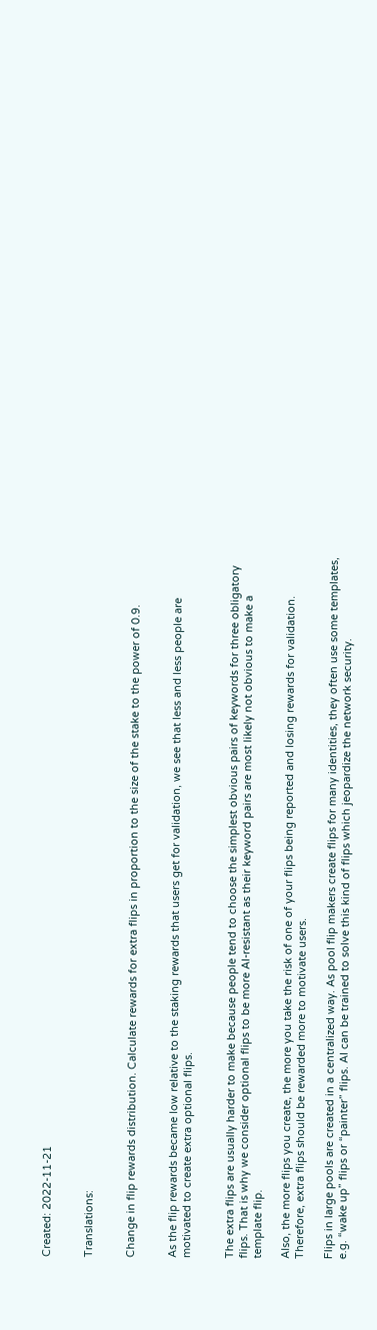Created: 2022-11-21


Translations:


Change in flip rewards distribution. Calculate rewards for extra flips in proportion to the size of the stake to the power of 0.9.


As the flip rewards became low relative to the staking rewards that users get for validation, we see that less and less people are motivated to create extra optional flips.


The extra flips are usually harder to make because people tend to choose the simplest obvious pairs of keywords for three obligatory flips. That is why we consider optional flips to be more AI-resistant as their keyword pairs are most likely not obvious to make a template flip.

Also, the more flips you create, the more you take the risk of one of your flips being reported and losing rewards for validation. Therefore, extra flips should be rewarded more to motivate users.

Flips in large pools are created in a centralized way. As pool flip makers create flips for many identities, they often use some templates, e.g. “wake up” flips or “painter” flips. AI can be trained to solve this kind of flips which jeopardize the network security.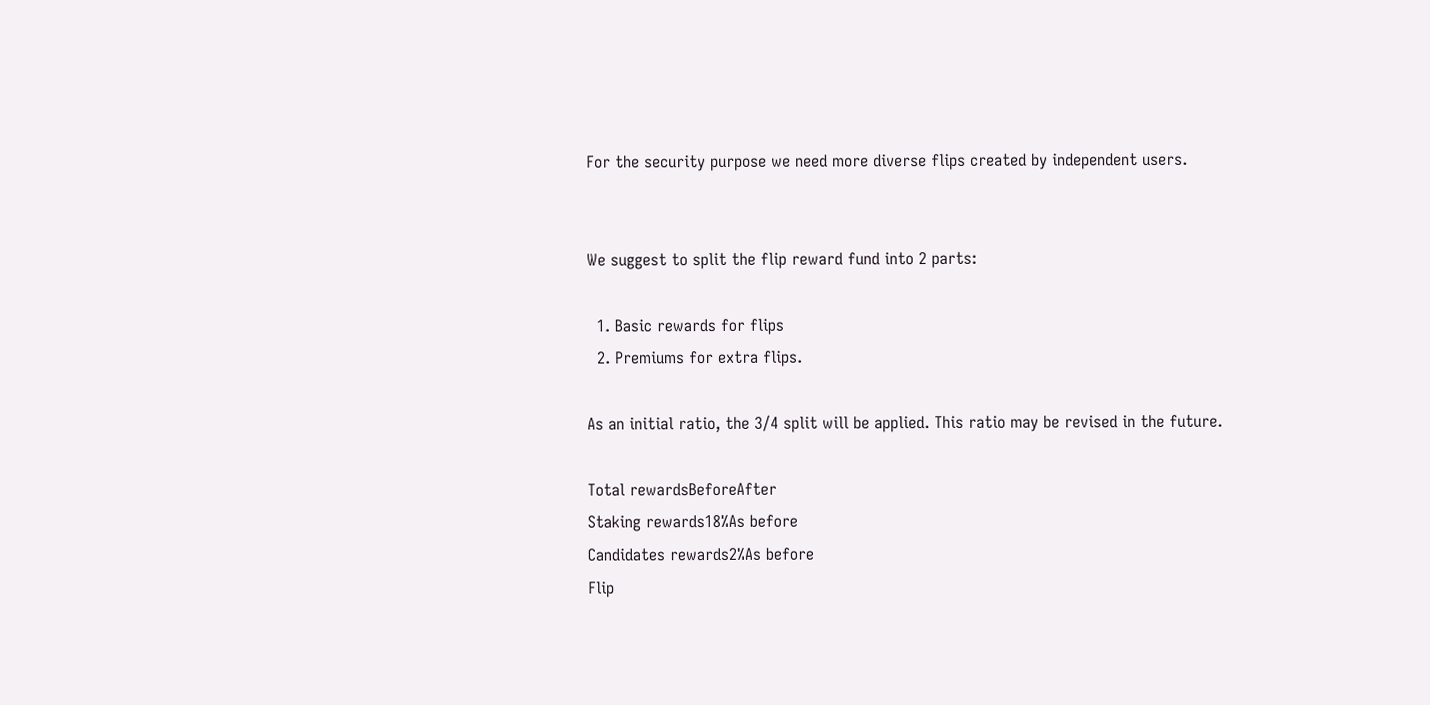For the security purpose we need more diverse flips created by independent users.


We suggest to split the flip reward fund into 2 parts:

  1. Basic rewards for flips
  2. Premiums for extra flips.

As an initial ratio, the 3/4 split will be applied. This ratio may be revised in the future.

Total rewardsBeforeAfter
Staking rewards18%As before
Candidates rewards2%As before
Flip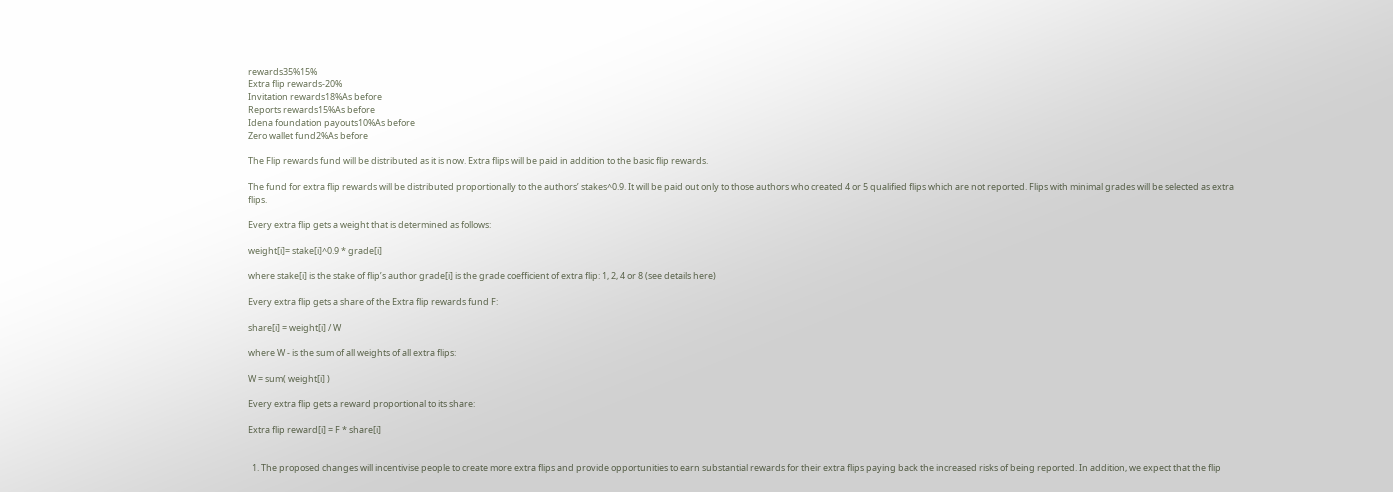rewards35%15%
Extra flip rewards-20%
Invitation rewards18%As before
Reports rewards15%As before
Idena foundation payouts10%As before
Zero wallet fund2%As before

The Flip rewards fund will be distributed as it is now. Extra flips will be paid in addition to the basic flip rewards.

The fund for extra flip rewards will be distributed proportionally to the authors’ stakes^0.9. It will be paid out only to those authors who created 4 or 5 qualified flips which are not reported. Flips with minimal grades will be selected as extra flips.

Every extra flip gets a weight that is determined as follows:

weight[i]= stake[i]^0.9 * grade[i]

where stake[i] is the stake of flip’s author grade[i] is the grade coefficient of extra flip: 1, 2, 4 or 8 (see details here)

Every extra flip gets a share of the Extra flip rewards fund F:

share[i] = weight[i] / W

where W - is the sum of all weights of all extra flips:

W = sum( weight[i] )

Every extra flip gets a reward proportional to its share:

Extra flip reward[i] = F * share[i]


  1. The proposed changes will incentivise people to create more extra flips and provide opportunities to earn substantial rewards for their extra flips paying back the increased risks of being reported. In addition, we expect that the flip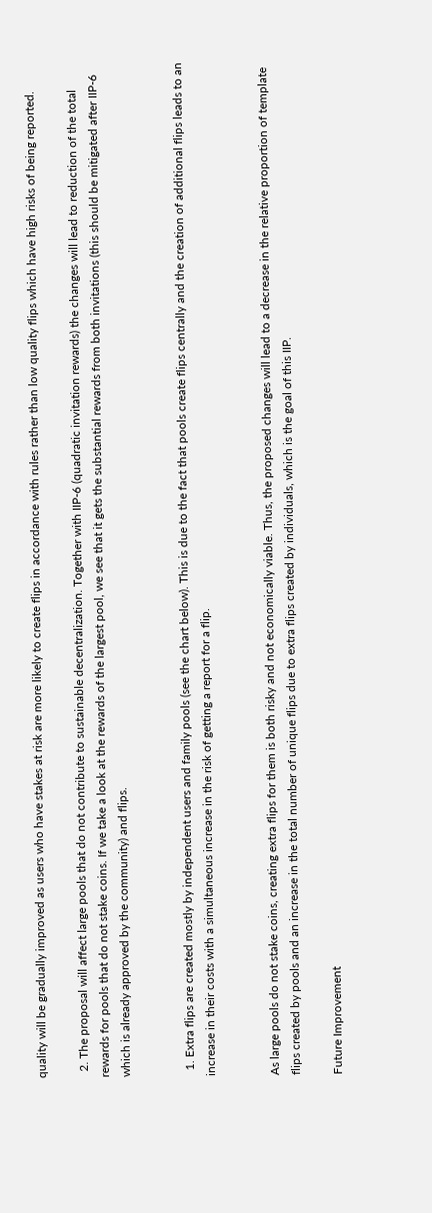quality will be gradually improved as users who have stakes at risk are more likely to create flips in accordance with rules rather than low quality flips which have high risks of being reported.

  2. The proposal will affect large pools that do not contribute to sustainable decentralization. Together with IIP-6 (quadratic invitation rewards) the changes will lead to reduction of the total rewards for pools that do not stake coins. If we take a look at the rewards of the largest pool, we see that it gets the substantial rewards from both invitations (this should be mitigated after IIP-6 which is already approved by the community) and flips.


  1. Extra flips are created mostly by independent users and family pools (see the chart below). This is due to the fact that pools create flips centrally and the creation of additional flips leads to an increase in their costs with a simultaneous increase in the risk of getting a report for a flip.


As large pools do not stake coins, creating extra flips for them is both risky and not economically viable. Thus, the proposed changes will lead to a decrease in the relative proportion of template flips created by pools and an increase in the total number of unique flips due to extra flips created by individuals, which is the goal of this IIP.

Future Improvement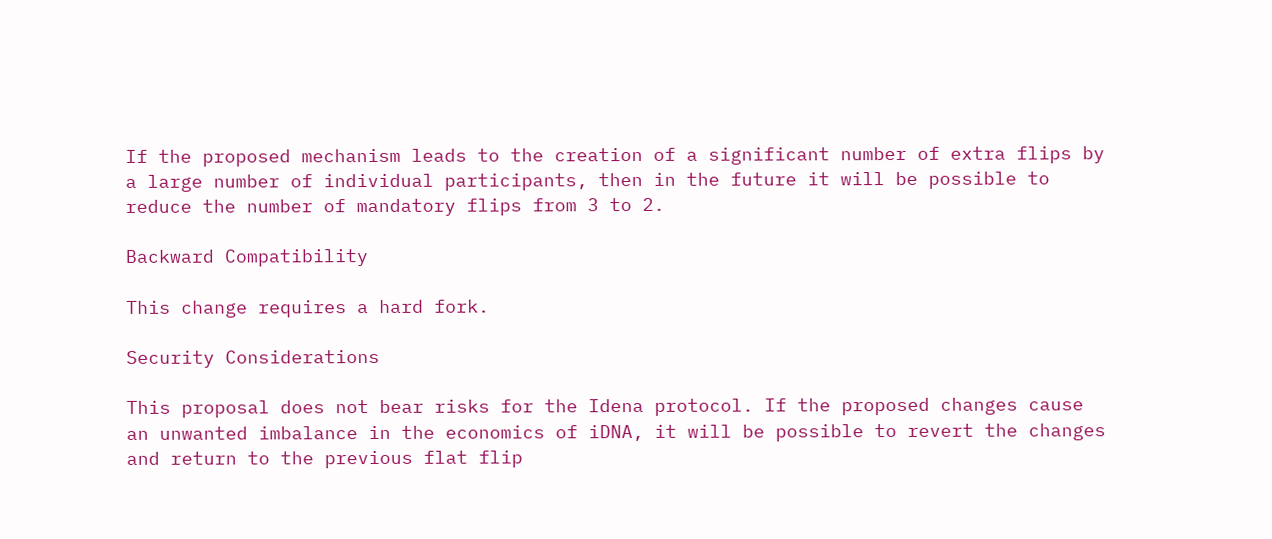If the proposed mechanism leads to the creation of a significant number of extra flips by a large number of individual participants, then in the future it will be possible to reduce the number of mandatory flips from 3 to 2.

Backward Compatibility

This change requires a hard fork.

Security Considerations

This proposal does not bear risks for the Idena protocol. If the proposed changes cause an unwanted imbalance in the economics of iDNA, it will be possible to revert the changes and return to the previous flat flip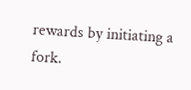rewards by initiating a fork.